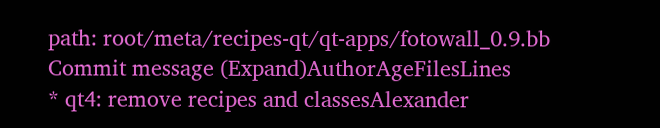path: root/meta/recipes-qt/qt-apps/fotowall_0.9.bb
Commit message (Expand)AuthorAgeFilesLines
* qt4: remove recipes and classesAlexander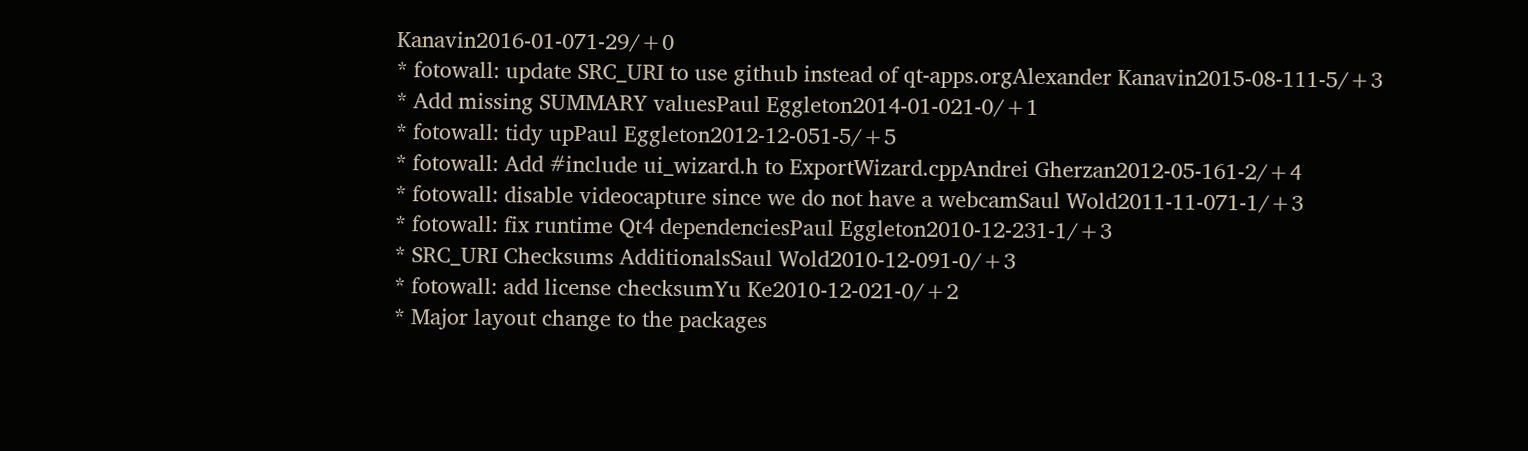Kanavin2016-01-071-29/+0
* fotowall: update SRC_URI to use github instead of qt-apps.orgAlexander Kanavin2015-08-111-5/+3
* Add missing SUMMARY valuesPaul Eggleton2014-01-021-0/+1
* fotowall: tidy upPaul Eggleton2012-12-051-5/+5
* fotowall: Add #include ui_wizard.h to ExportWizard.cppAndrei Gherzan2012-05-161-2/+4
* fotowall: disable videocapture since we do not have a webcamSaul Wold2011-11-071-1/+3
* fotowall: fix runtime Qt4 dependenciesPaul Eggleton2010-12-231-1/+3
* SRC_URI Checksums AdditionalsSaul Wold2010-12-091-0/+3
* fotowall: add license checksumYu Ke2010-12-021-0/+2
* Major layout change to the packages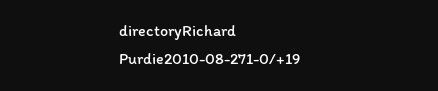directoryRichard Purdie2010-08-271-0/+19